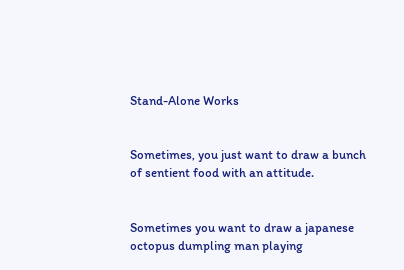Stand-Alone Works


Sometimes, you just want to draw a bunch of sentient food with an attitude.


Sometimes you want to draw a japanese octopus dumpling man playing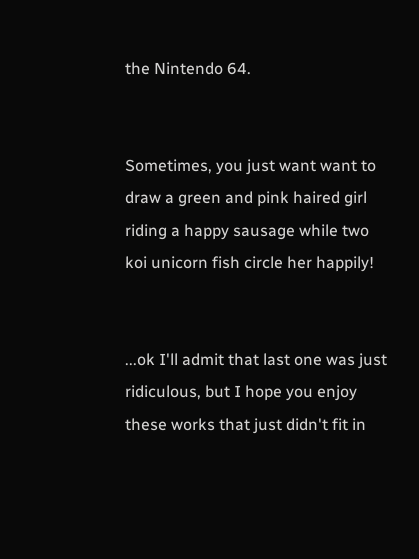the Nintendo 64.


Sometimes, you just want want to draw a green and pink haired girl riding a happy sausage while two koi unicorn fish circle her happily!


...ok I'll admit that last one was just ridiculous, but I hope you enjoy these works that just didn't fit in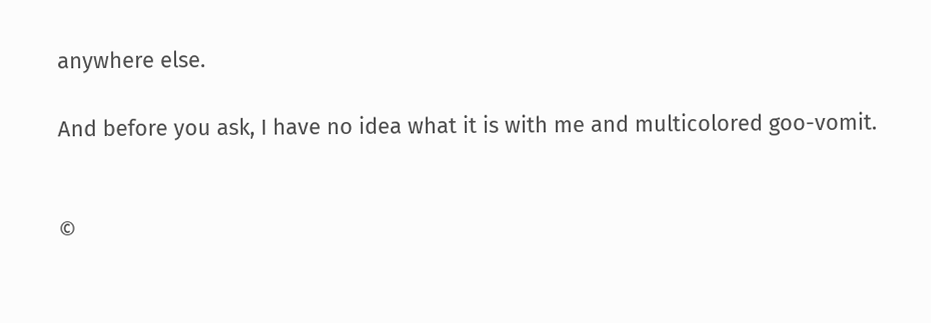anywhere else.

And before you ask, I have no idea what it is with me and multicolored goo-vomit.


©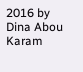2016 by Dina Abou Karam